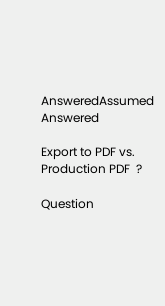AnsweredAssumed Answered

Export to PDF vs. Production PDF  ?

Question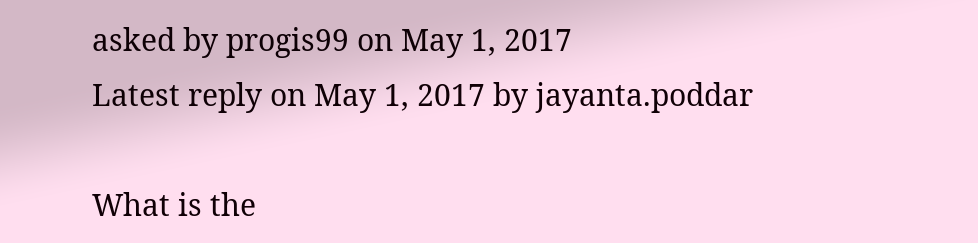asked by progis99 on May 1, 2017
Latest reply on May 1, 2017 by jayanta.poddar

What is the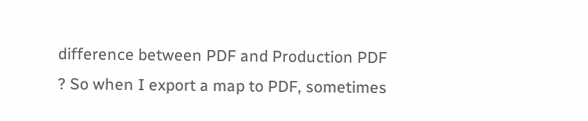difference between PDF and Production PDF ? So when I export a map to PDF, sometimes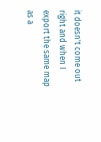it doesn't come out right and when I export the same map as a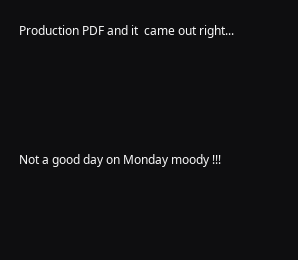Production PDF and it  came out right...




Not a good day on Monday moody !!!